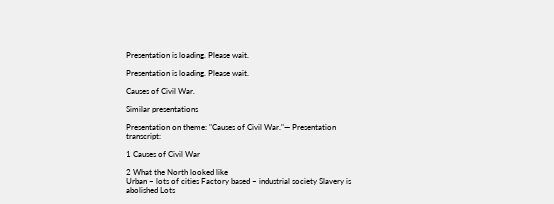Presentation is loading. Please wait.

Presentation is loading. Please wait.

Causes of Civil War.

Similar presentations

Presentation on theme: "Causes of Civil War."— Presentation transcript:

1 Causes of Civil War

2 What the North looked like
Urban – lots of cities Factory based – industrial society Slavery is abolished Lots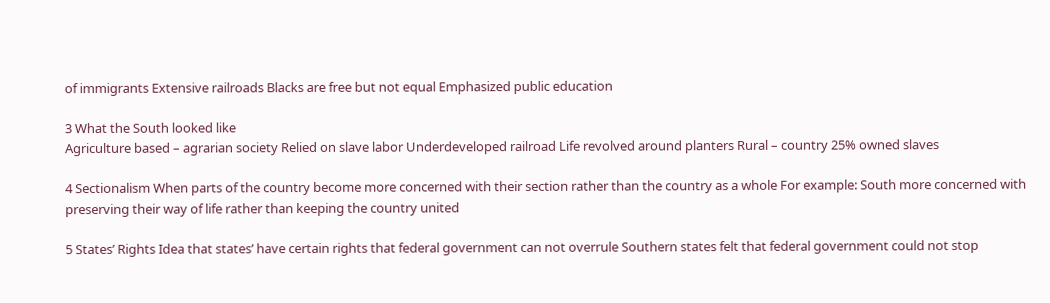of immigrants Extensive railroads Blacks are free but not equal Emphasized public education

3 What the South looked like
Agriculture based – agrarian society Relied on slave labor Underdeveloped railroad Life revolved around planters Rural – country 25% owned slaves

4 Sectionalism When parts of the country become more concerned with their section rather than the country as a whole For example: South more concerned with preserving their way of life rather than keeping the country united

5 States’ Rights Idea that states’ have certain rights that federal government can not overrule Southern states felt that federal government could not stop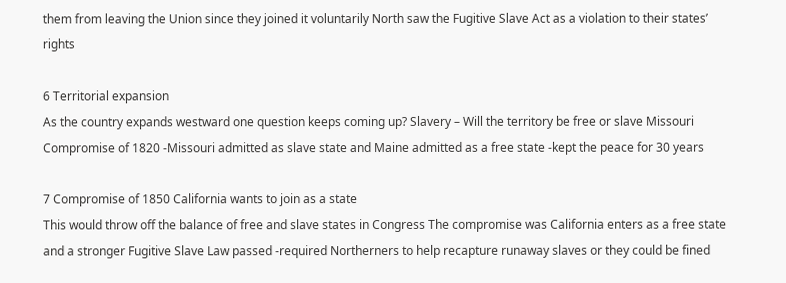them from leaving the Union since they joined it voluntarily North saw the Fugitive Slave Act as a violation to their states’ rights

6 Territorial expansion
As the country expands westward one question keeps coming up? Slavery – Will the territory be free or slave Missouri Compromise of 1820 -Missouri admitted as slave state and Maine admitted as a free state -kept the peace for 30 years

7 Compromise of 1850 California wants to join as a state
This would throw off the balance of free and slave states in Congress The compromise was California enters as a free state and a stronger Fugitive Slave Law passed -required Northerners to help recapture runaway slaves or they could be fined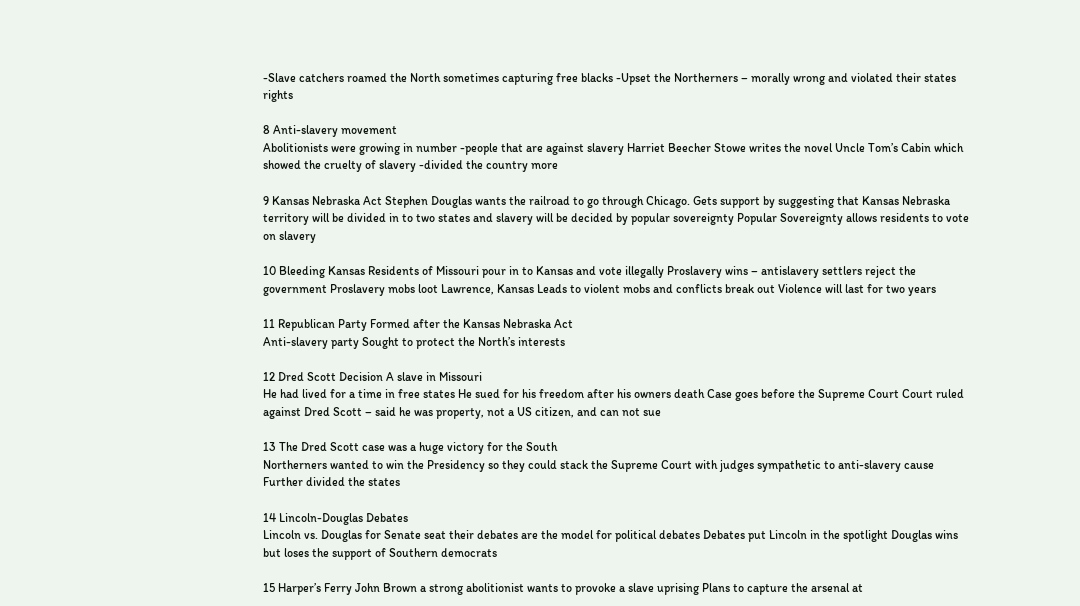-Slave catchers roamed the North sometimes capturing free blacks -Upset the Northerners – morally wrong and violated their states rights

8 Anti-slavery movement
Abolitionists were growing in number -people that are against slavery Harriet Beecher Stowe writes the novel Uncle Tom’s Cabin which showed the cruelty of slavery -divided the country more

9 Kansas Nebraska Act Stephen Douglas wants the railroad to go through Chicago. Gets support by suggesting that Kansas Nebraska territory will be divided in to two states and slavery will be decided by popular sovereignty Popular Sovereignty allows residents to vote on slavery

10 Bleeding Kansas Residents of Missouri pour in to Kansas and vote illegally Proslavery wins – antislavery settlers reject the government Proslavery mobs loot Lawrence, Kansas Leads to violent mobs and conflicts break out Violence will last for two years

11 Republican Party Formed after the Kansas Nebraska Act
Anti-slavery party Sought to protect the North’s interests

12 Dred Scott Decision A slave in Missouri
He had lived for a time in free states He sued for his freedom after his owners death Case goes before the Supreme Court Court ruled against Dred Scott – said he was property, not a US citizen, and can not sue

13 The Dred Scott case was a huge victory for the South
Northerners wanted to win the Presidency so they could stack the Supreme Court with judges sympathetic to anti-slavery cause Further divided the states

14 Lincoln-Douglas Debates
Lincoln vs. Douglas for Senate seat their debates are the model for political debates Debates put Lincoln in the spotlight Douglas wins but loses the support of Southern democrats

15 Harper’s Ferry John Brown a strong abolitionist wants to provoke a slave uprising Plans to capture the arsenal at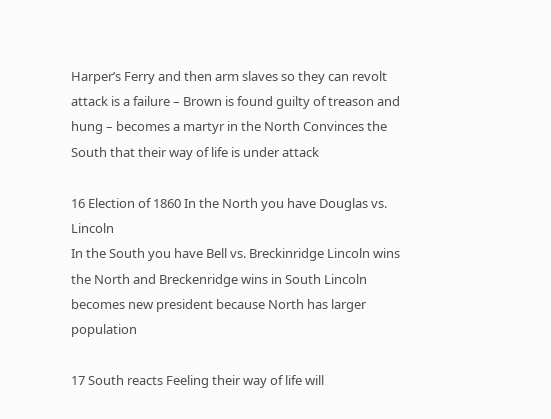Harper’s Ferry and then arm slaves so they can revolt attack is a failure – Brown is found guilty of treason and hung – becomes a martyr in the North Convinces the South that their way of life is under attack

16 Election of 1860 In the North you have Douglas vs. Lincoln
In the South you have Bell vs. Breckinridge Lincoln wins the North and Breckenridge wins in South Lincoln becomes new president because North has larger population

17 South reacts Feeling their way of life will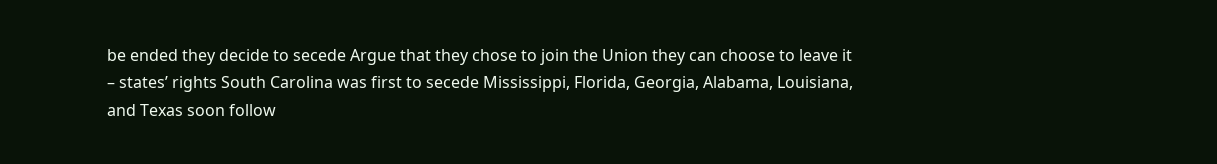be ended they decide to secede Argue that they chose to join the Union they can choose to leave it – states’ rights South Carolina was first to secede Mississippi, Florida, Georgia, Alabama, Louisiana, and Texas soon follow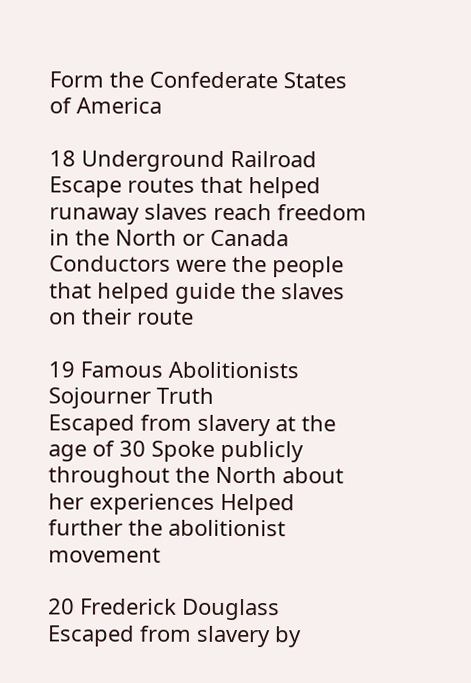Form the Confederate States of America

18 Underground Railroad Escape routes that helped runaway slaves reach freedom in the North or Canada Conductors were the people that helped guide the slaves on their route

19 Famous Abolitionists Sojourner Truth
Escaped from slavery at the age of 30 Spoke publicly throughout the North about her experiences Helped further the abolitionist movement

20 Frederick Douglass Escaped from slavery by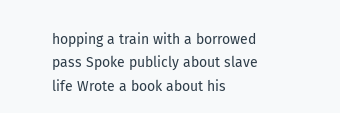hopping a train with a borrowed pass Spoke publicly about slave life Wrote a book about his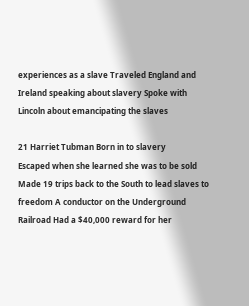experiences as a slave Traveled England and Ireland speaking about slavery Spoke with Lincoln about emancipating the slaves

21 Harriet Tubman Born in to slavery
Escaped when she learned she was to be sold Made 19 trips back to the South to lead slaves to freedom A conductor on the Underground Railroad Had a $40,000 reward for her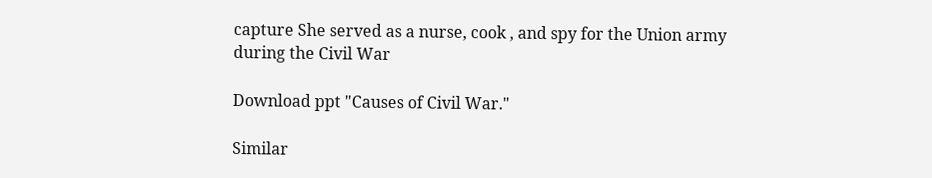capture She served as a nurse, cook , and spy for the Union army during the Civil War

Download ppt "Causes of Civil War."

Similar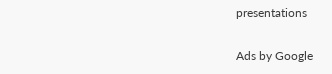presentations

Ads by Google